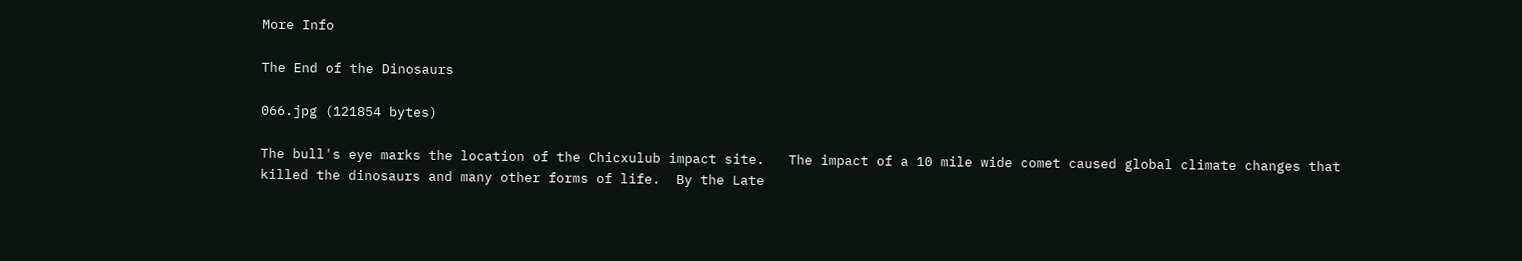More Info

The End of the Dinosaurs

066.jpg (121854 bytes)

The bull's eye marks the location of the Chicxulub impact site.   The impact of a 10 mile wide comet caused global climate changes that killed the dinosaurs and many other forms of life.  By the Late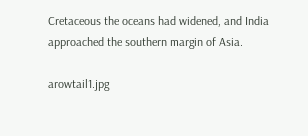Cretaceous the oceans had widened, and India approached the southern margin of Asia.

arowtail1.jpg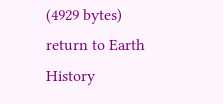(4929 bytes)  return to Earth History